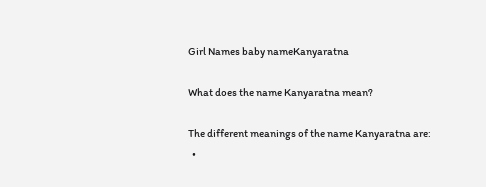Girl Names baby nameKanyaratna

What does the name Kanyaratna mean?

The different meanings of the name Kanyaratna are:
  •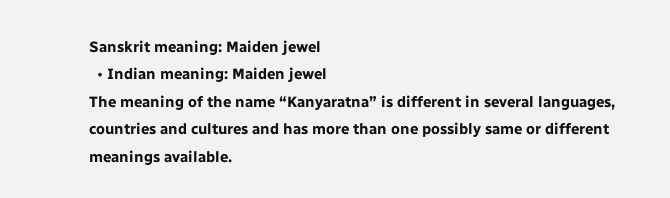Sanskrit meaning: Maiden jewel
  • Indian meaning: Maiden jewel
The meaning of the name “Kanyaratna” is different in several languages, countries and cultures and has more than one possibly same or different meanings available.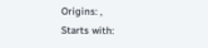Origins: ,
Starts with: